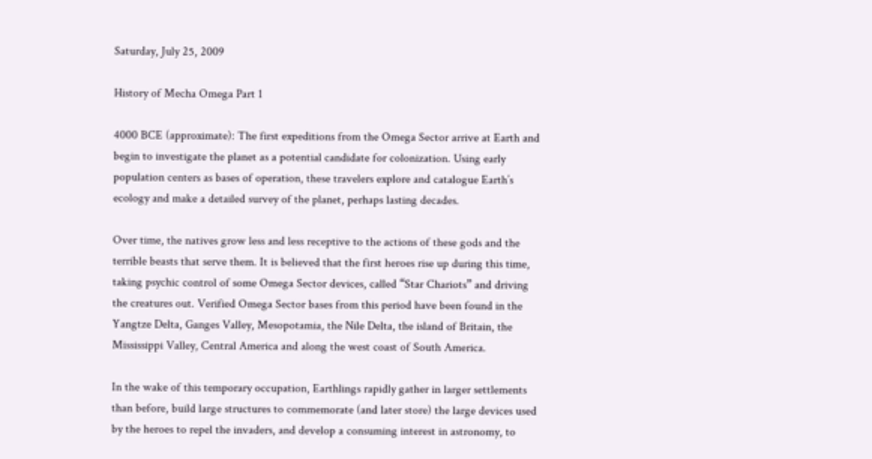Saturday, July 25, 2009

History of Mecha Omega Part 1

4000 BCE (approximate): The first expeditions from the Omega Sector arrive at Earth and begin to investigate the planet as a potential candidate for colonization. Using early population centers as bases of operation, these travelers explore and catalogue Earth’s ecology and make a detailed survey of the planet, perhaps lasting decades.

Over time, the natives grow less and less receptive to the actions of these gods and the terrible beasts that serve them. It is believed that the first heroes rise up during this time, taking psychic control of some Omega Sector devices, called “Star Chariots” and driving the creatures out. Verified Omega Sector bases from this period have been found in the Yangtze Delta, Ganges Valley, Mesopotamia, the Nile Delta, the island of Britain, the Mississippi Valley, Central America and along the west coast of South America.

In the wake of this temporary occupation, Earthlings rapidly gather in larger settlements than before, build large structures to commemorate (and later store) the large devices used by the heroes to repel the invaders, and develop a consuming interest in astronomy, to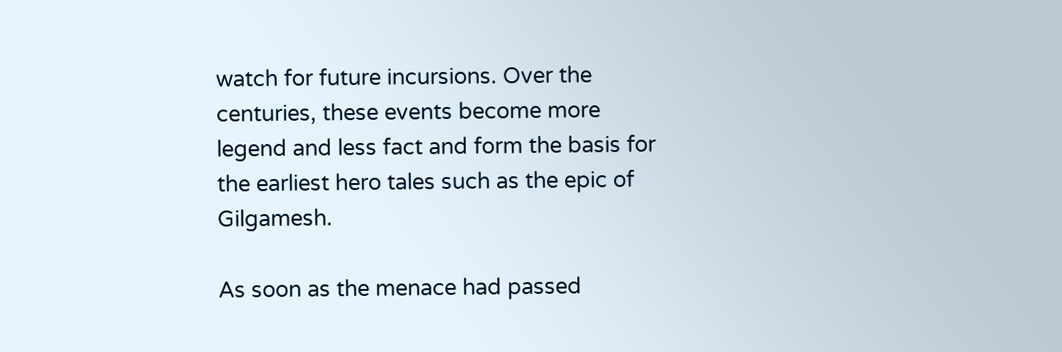watch for future incursions. Over the centuries, these events become more legend and less fact and form the basis for the earliest hero tales such as the epic of Gilgamesh.

As soon as the menace had passed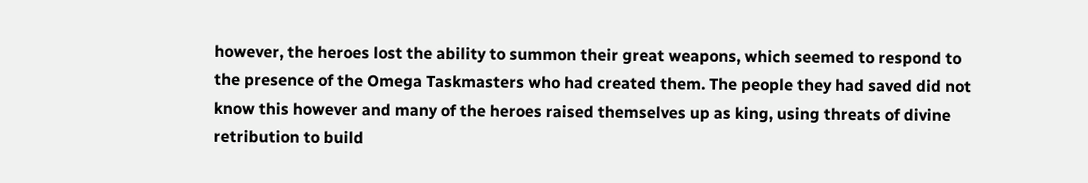however, the heroes lost the ability to summon their great weapons, which seemed to respond to the presence of the Omega Taskmasters who had created them. The people they had saved did not know this however and many of the heroes raised themselves up as king, using threats of divine retribution to build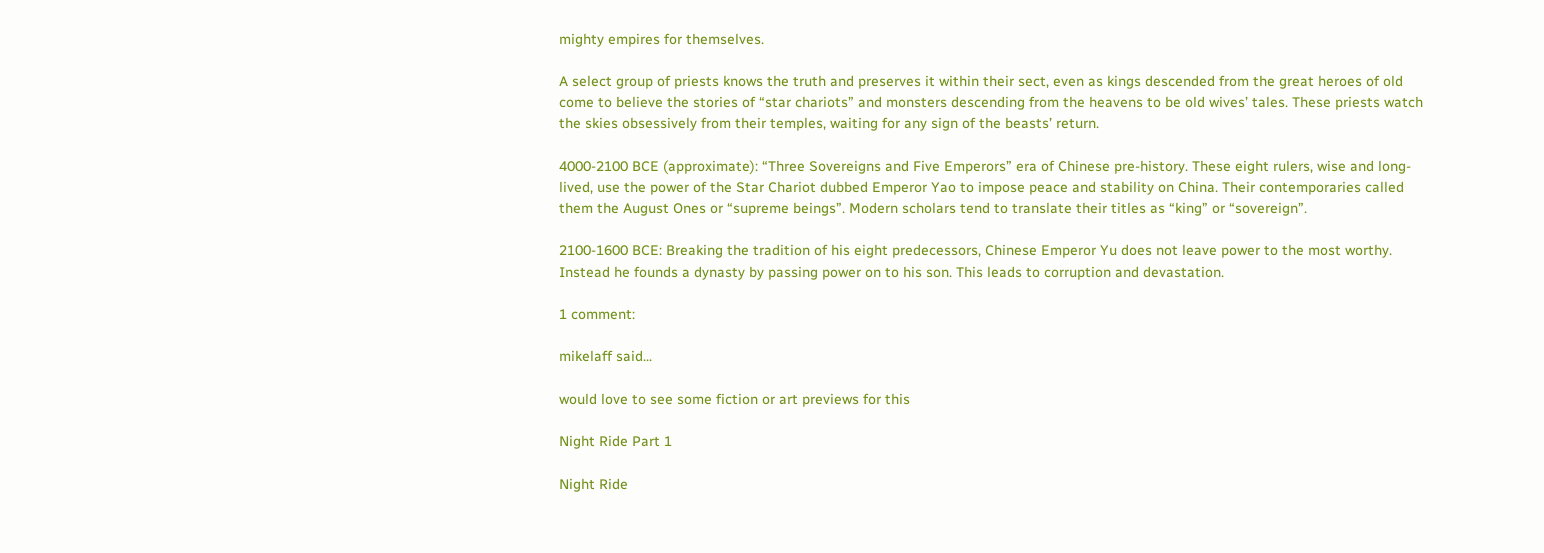mighty empires for themselves.

A select group of priests knows the truth and preserves it within their sect, even as kings descended from the great heroes of old come to believe the stories of “star chariots” and monsters descending from the heavens to be old wives’ tales. These priests watch the skies obsessively from their temples, waiting for any sign of the beasts’ return.

4000-2100 BCE (approximate): “Three Sovereigns and Five Emperors” era of Chinese pre-history. These eight rulers, wise and long-lived, use the power of the Star Chariot dubbed Emperor Yao to impose peace and stability on China. Their contemporaries called them the August Ones or “supreme beings”. Modern scholars tend to translate their titles as “king” or “sovereign”.

2100-1600 BCE: Breaking the tradition of his eight predecessors, Chinese Emperor Yu does not leave power to the most worthy. Instead he founds a dynasty by passing power on to his son. This leads to corruption and devastation.

1 comment:

mikelaff said...

would love to see some fiction or art previews for this

Night Ride Part 1

Night Ride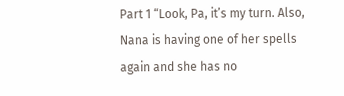Part 1 “Look, Pa, it’s my turn. Also, Nana is having one of her spells again and she has no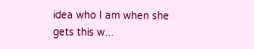idea who I am when she gets this w...